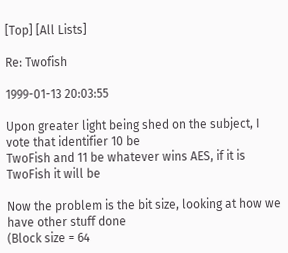[Top] [All Lists]

Re: Twofish

1999-01-13 20:03:55

Upon greater light being shed on the subject, I vote that identifier 10 be
TwoFish and 11 be whatever wins AES, if it is TwoFish it will be

Now the problem is the bit size, looking at how we have other stuff done
(Block size = 64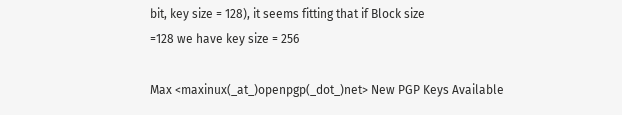bit, key size = 128), it seems fitting that if Block size
=128 we have key size = 256

Max <maxinux(_at_)openpgp(_dot_)net> New PGP Keys Available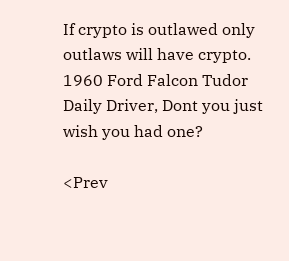If crypto is outlawed only outlaws will have crypto.
1960 Ford Falcon Tudor Daily Driver, Dont you just wish you had one?

<Prev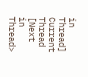in Thread] Current Thread [Next in Thread>